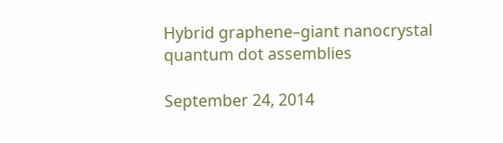Hybrid graphene–giant nanocrystal quantum dot assemblies

September 24, 2014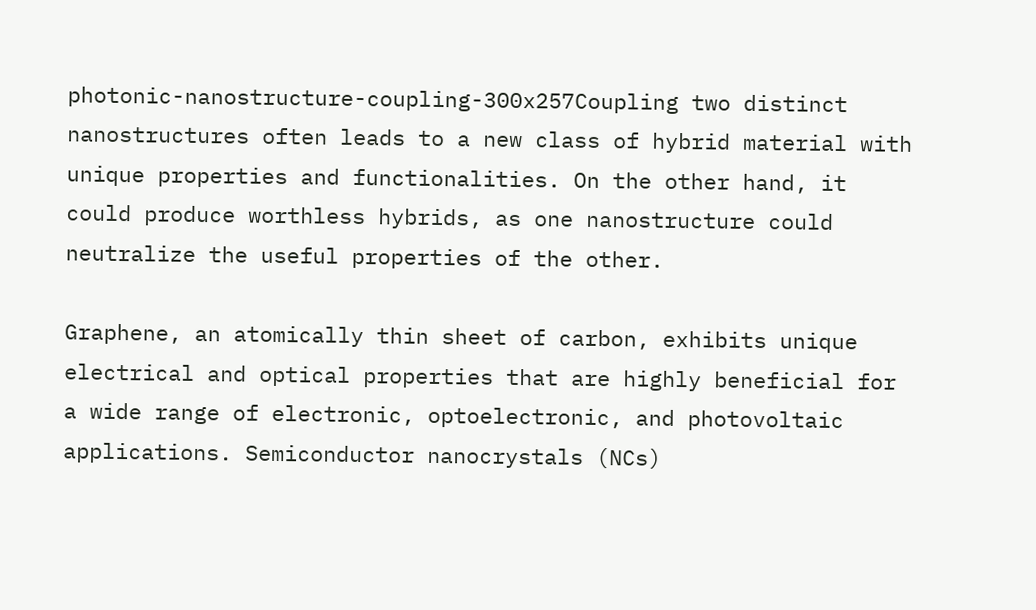photonic-nanostructure-coupling-300x257Coupling two distinct nanostructures often leads to a new class of hybrid material with unique properties and functionalities. On the other hand, it could produce worthless hybrids, as one nanostructure could neutralize the useful properties of the other.

Graphene, an atomically thin sheet of carbon, exhibits unique electrical and optical properties that are highly beneficial for a wide range of electronic, optoelectronic, and photovoltaic applications. Semiconductor nanocrystals (NCs)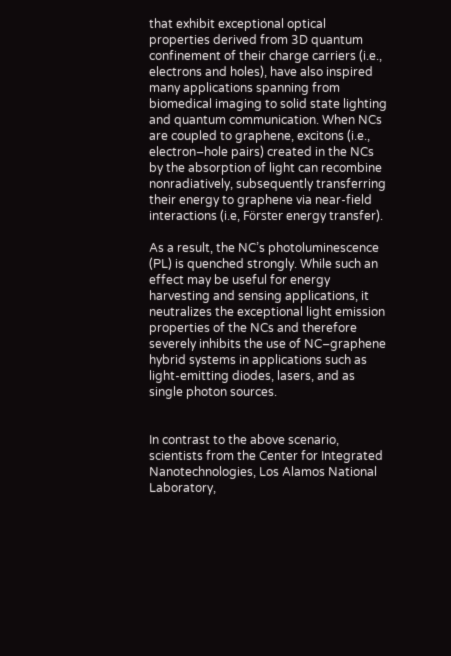that exhibit exceptional optical properties derived from 3D quantum confinement of their charge carriers (i.e., electrons and holes), have also inspired many applications spanning from biomedical imaging to solid state lighting and quantum communication. When NCs are coupled to graphene, excitons (i.e., electron–hole pairs) created in the NCs by the absorption of light can recombine nonradiatively, subsequently transferring their energy to graphene via near-field interactions (i.e, Förster energy transfer).

As a result, the NC’s photoluminescence (PL) is quenched strongly. While such an effect may be useful for energy harvesting and sensing applications, it neutralizes the exceptional light emission properties of the NCs and therefore severely inhibits the use of NC–graphene hybrid systems in applications such as light-emitting diodes, lasers, and as single photon sources.


In contrast to the above scenario, scientists from the Center for Integrated Nanotechnologies, Los Alamos National Laboratory,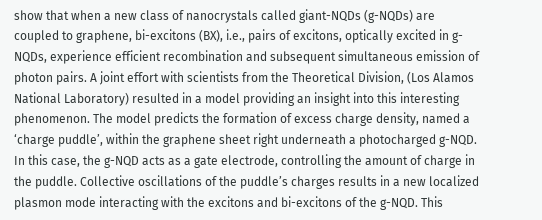show that when a new class of nanocrystals called giant-NQDs (g-NQDs) are coupled to graphene, bi-excitons (BX), i.e., pairs of excitons, optically excited in g-NQDs, experience efficient recombination and subsequent simultaneous emission of photon pairs. A joint effort with scientists from the Theoretical Division, (Los Alamos National Laboratory) resulted in a model providing an insight into this interesting phenomenon. The model predicts the formation of excess charge density, named a ‘charge puddle’, within the graphene sheet right underneath a photocharged g-NQD. In this case, the g-NQD acts as a gate electrode, controlling the amount of charge in the puddle. Collective oscillations of the puddle’s charges results in a new localized plasmon mode interacting with the excitons and bi-excitons of the g-NQD. This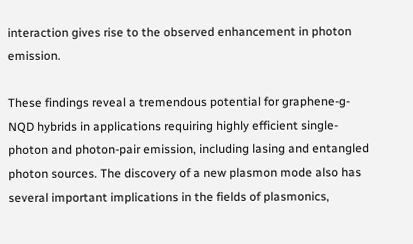interaction gives rise to the observed enhancement in photon emission.

These findings reveal a tremendous potential for graphene-g-NQD hybrids in applications requiring highly efficient single-photon and photon-pair emission, including lasing and entangled photon sources. The discovery of a new plasmon mode also has several important implications in the fields of plasmonics,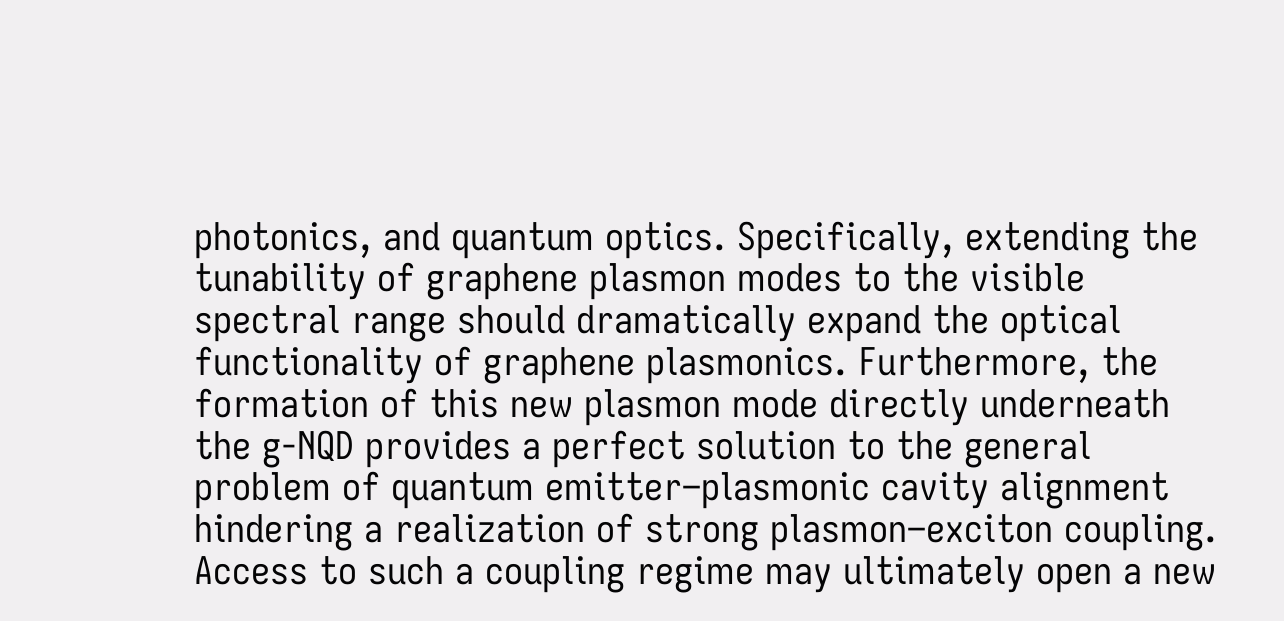photonics, and quantum optics. Specifically, extending the tunability of graphene plasmon modes to the visible spectral range should dramatically expand the optical functionality of graphene plasmonics. Furthermore, the formation of this new plasmon mode directly underneath the g-NQD provides a perfect solution to the general problem of quantum emitter–plasmonic cavity alignment hindering a realization of strong plasmon–exciton coupling. Access to such a coupling regime may ultimately open a new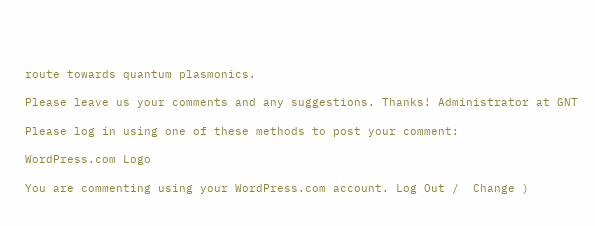route towards quantum plasmonics.

Please leave us your comments and any suggestions. Thanks! Administrator at GNT

Please log in using one of these methods to post your comment:

WordPress.com Logo

You are commenting using your WordPress.com account. Log Out /  Change )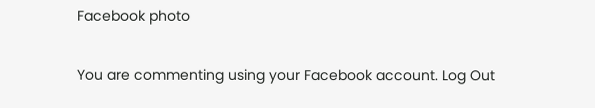Facebook photo

You are commenting using your Facebook account. Log Out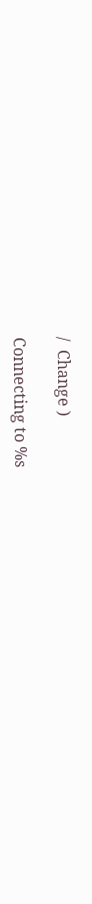/  Change )

Connecting to %s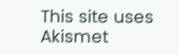This site uses Akismet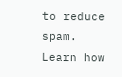to reduce spam. Learn how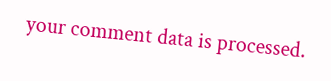your comment data is processed.